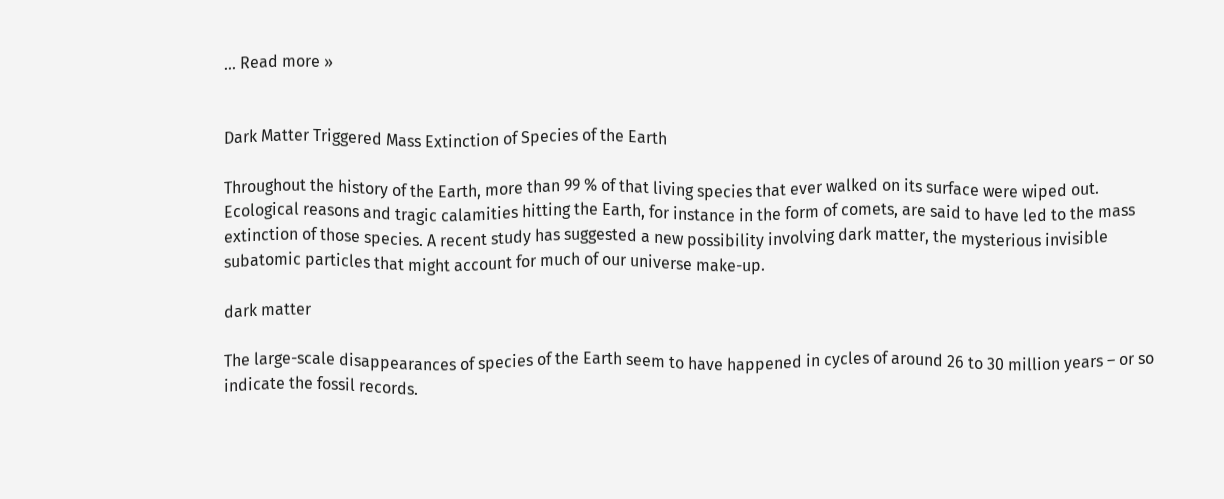... Read more »


Dark Matter Triggered Mass Extinction of Species of the Earth

Throughout the history of the Earth, more than 99 % of that living species that ever walked on its surface were wiped out. Ecological reasons and tragic calamities hitting the Earth, for instance in the form of comets, are said to have led to the mass extinction of those species. A recent study has suggested a new possibility involving dark matter, the mysterious invisible subatomic particles that might account for much of our universe make-up.

dark matter

The large-scale disappearances of species of the Earth seem to have happened in cycles of around 26 to 30 million years – or so indicate the fossil records.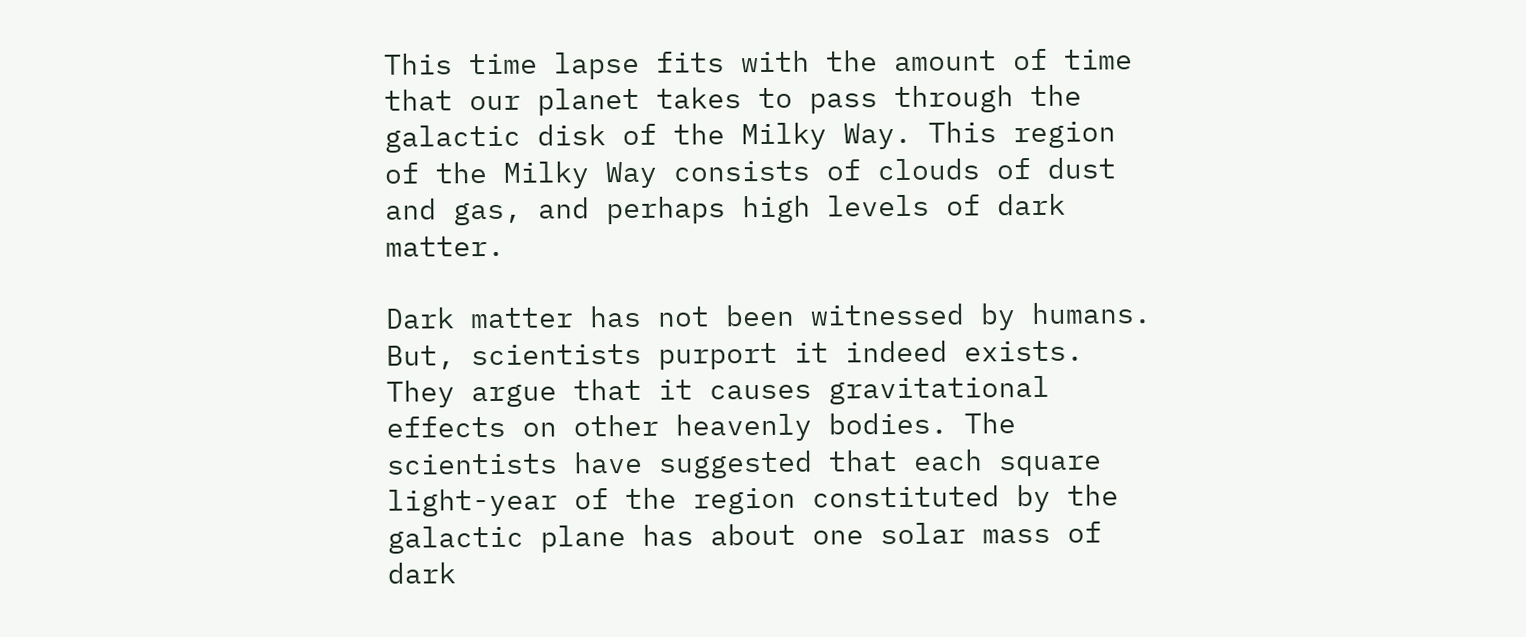This time lapse fits with the amount of time that our planet takes to pass through the galactic disk of the Milky Way. This region of the Milky Way consists of clouds of dust and gas, and perhaps high levels of dark matter.

Dark matter has not been witnessed by humans. But, scientists purport it indeed exists. They argue that it causes gravitational effects on other heavenly bodies. The scientists have suggested that each square light-year of the region constituted by the galactic plane has about one solar mass of dark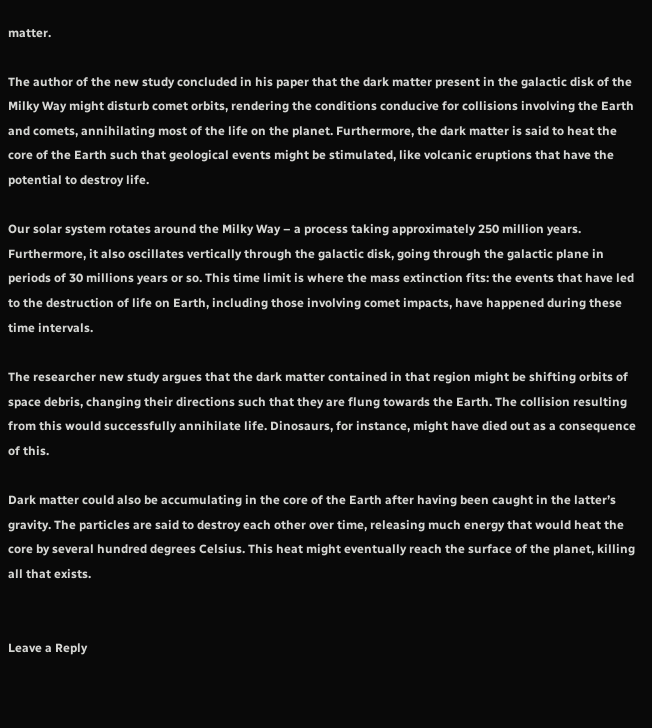matter.

The author of the new study concluded in his paper that the dark matter present in the galactic disk of the Milky Way might disturb comet orbits, rendering the conditions conducive for collisions involving the Earth and comets, annihilating most of the life on the planet. Furthermore, the dark matter is said to heat the core of the Earth such that geological events might be stimulated, like volcanic eruptions that have the potential to destroy life.

Our solar system rotates around the Milky Way – a process taking approximately 250 million years. Furthermore, it also oscillates vertically through the galactic disk, going through the galactic plane in periods of 30 millions years or so. This time limit is where the mass extinction fits: the events that have led to the destruction of life on Earth, including those involving comet impacts, have happened during these time intervals.

The researcher new study argues that the dark matter contained in that region might be shifting orbits of space debris, changing their directions such that they are flung towards the Earth. The collision resulting from this would successfully annihilate life. Dinosaurs, for instance, might have died out as a consequence of this.

Dark matter could also be accumulating in the core of the Earth after having been caught in the latter’s gravity. The particles are said to destroy each other over time, releasing much energy that would heat the core by several hundred degrees Celsius. This heat might eventually reach the surface of the planet, killing all that exists.


Leave a Reply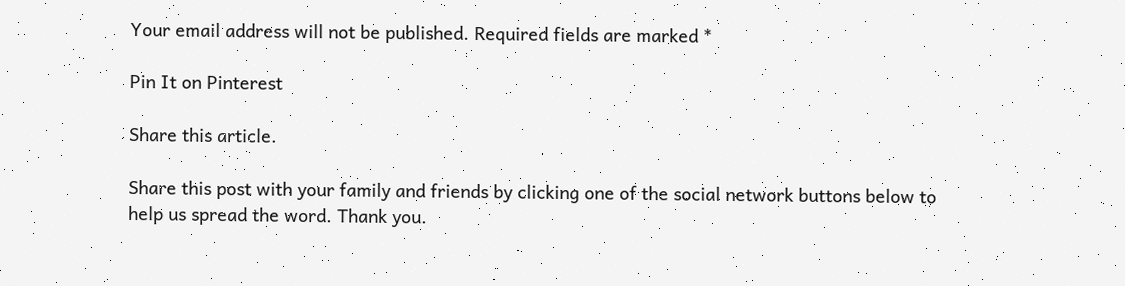Your email address will not be published. Required fields are marked *

Pin It on Pinterest

Share this article.

Share this post with your family and friends by clicking one of the social network buttons below to help us spread the word. Thank you.